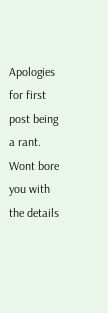Apologies for first post being a rant.
Wont bore you with the details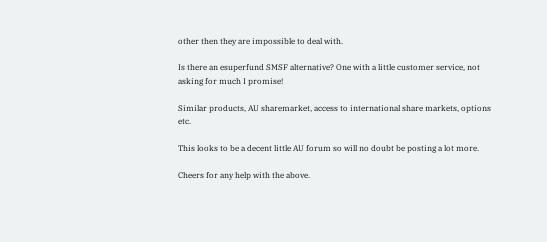other then they are impossible to deal with.

Is there an esuperfund SMSF alternative? One with a little customer service, not asking for much I promise!

Similar products, AU sharemarket, access to international share markets, options etc.

This looks to be a decent little AU forum so will no doubt be posting a lot more.

Cheers for any help with the above.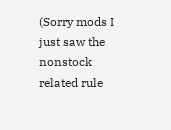(Sorry mods I just saw the nonstock related rule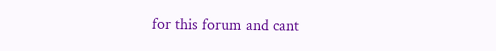for this forum and cant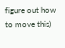figure out how to move this)